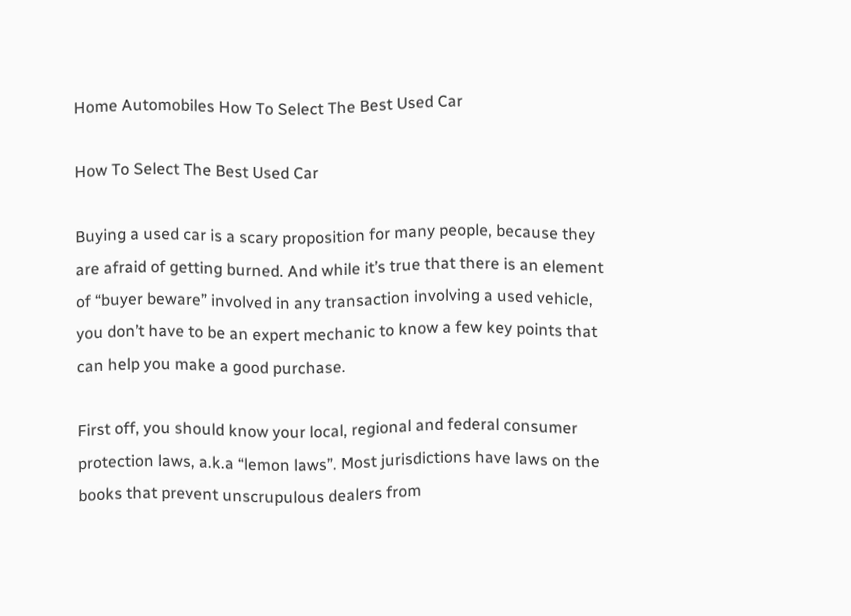Home Automobiles How To Select The Best Used Car

How To Select The Best Used Car

Buying a used car is a scary proposition for many people, because they are afraid of getting burned. And while it’s true that there is an element of “buyer beware” involved in any transaction involving a used vehicle, you don’t have to be an expert mechanic to know a few key points that can help you make a good purchase.

First off, you should know your local, regional and federal consumer protection laws, a.k.a “lemon laws”. Most jurisdictions have laws on the books that prevent unscrupulous dealers from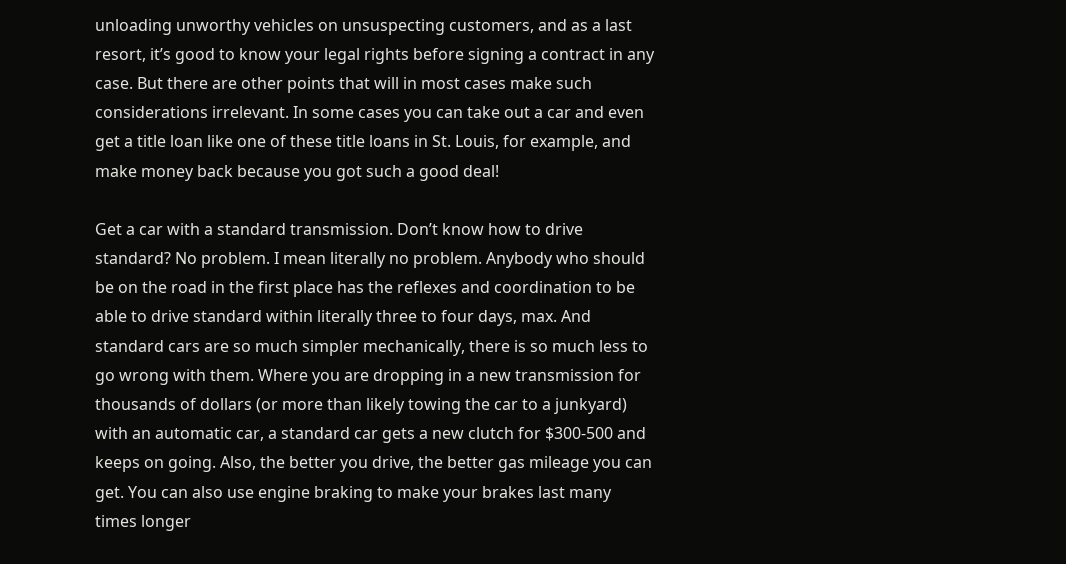unloading unworthy vehicles on unsuspecting customers, and as a last resort, it’s good to know your legal rights before signing a contract in any case. But there are other points that will in most cases make such considerations irrelevant. In some cases you can take out a car and even get a title loan like one of these title loans in St. Louis, for example, and make money back because you got such a good deal!

Get a car with a standard transmission. Don’t know how to drive standard? No problem. I mean literally no problem. Anybody who should be on the road in the first place has the reflexes and coordination to be able to drive standard within literally three to four days, max. And standard cars are so much simpler mechanically, there is so much less to go wrong with them. Where you are dropping in a new transmission for thousands of dollars (or more than likely towing the car to a junkyard) with an automatic car, a standard car gets a new clutch for $300-500 and keeps on going. Also, the better you drive, the better gas mileage you can get. You can also use engine braking to make your brakes last many times longer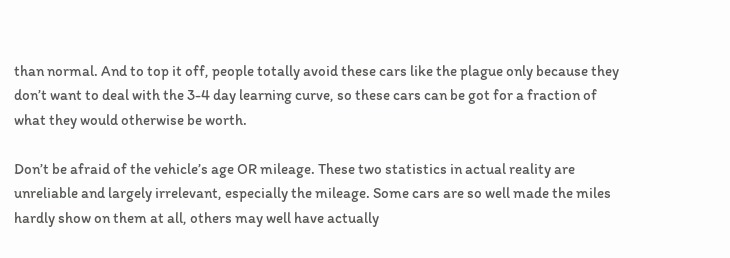than normal. And to top it off, people totally avoid these cars like the plague only because they don’t want to deal with the 3-4 day learning curve, so these cars can be got for a fraction of what they would otherwise be worth.

Don’t be afraid of the vehicle’s age OR mileage. These two statistics in actual reality are unreliable and largely irrelevant, especially the mileage. Some cars are so well made the miles hardly show on them at all, others may well have actually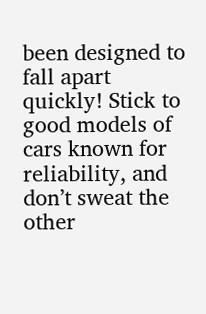been designed to fall apart quickly! Stick to good models of cars known for reliability, and don’t sweat the other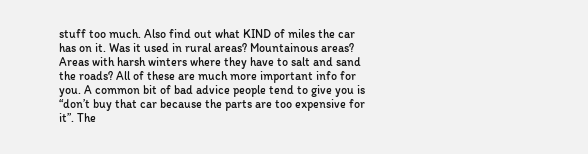stuff too much. Also find out what KIND of miles the car has on it. Was it used in rural areas? Mountainous areas? Areas with harsh winters where they have to salt and sand the roads? All of these are much more important info for you. A common bit of bad advice people tend to give you is “don’t buy that car because the parts are too expensive for it”. The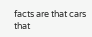facts are that cars that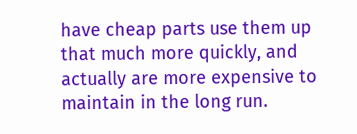have cheap parts use them up that much more quickly, and actually are more expensive to maintain in the long run.